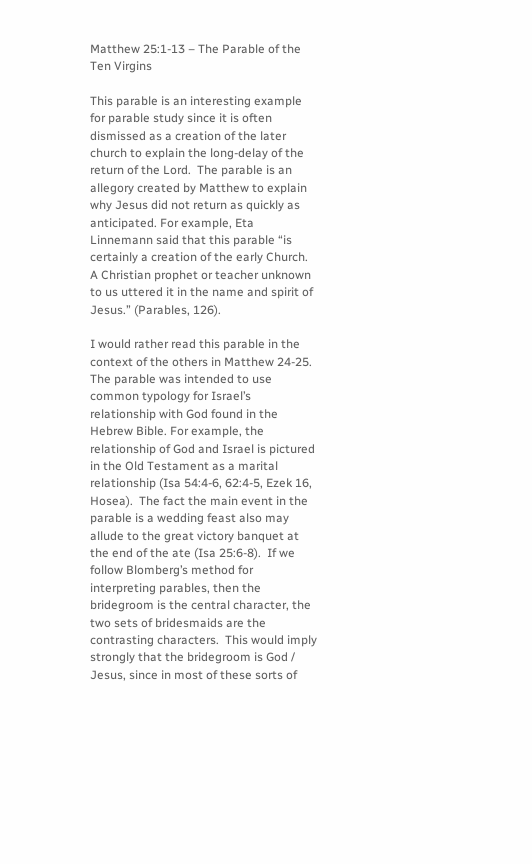Matthew 25:1-13 – The Parable of the Ten Virgins

This parable is an interesting example for parable study since it is often dismissed as a creation of the later church to explain the long-delay of the return of the Lord.  The parable is an allegory created by Matthew to explain why Jesus did not return as quickly as anticipated. For example, Eta Linnemann said that this parable “is certainly a creation of the early Church. A Christian prophet or teacher unknown to us uttered it in the name and spirit of Jesus.” (Parables, 126).

I would rather read this parable in the context of the others in Matthew 24-25.  The parable was intended to use common typology for Israel’s relationship with God found in the Hebrew Bible. For example, the relationship of God and Israel is pictured in the Old Testament as a marital relationship (Isa 54:4-6, 62:4-5, Ezek 16, Hosea).  The fact the main event in the parable is a wedding feast also may allude to the great victory banquet at the end of the ate (Isa 25:6-8).  If we follow Blomberg’s method for interpreting parables, then the bridegroom is the central character, the two sets of bridesmaids are the contrasting characters.  This would imply strongly that the bridegroom is God / Jesus, since in most of these sorts of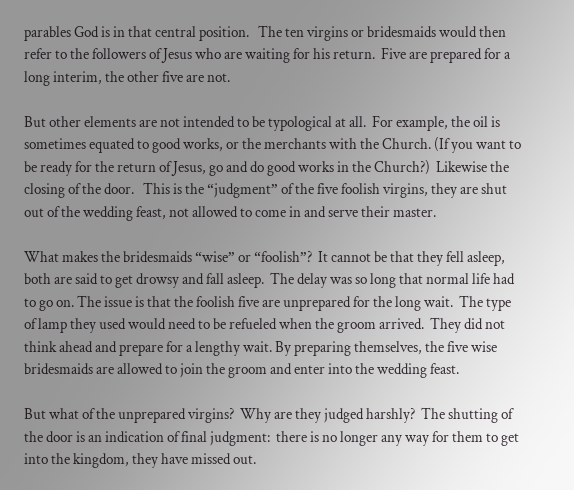parables God is in that central position.   The ten virgins or bridesmaids would then refer to the followers of Jesus who are waiting for his return.  Five are prepared for a long interim, the other five are not.

But other elements are not intended to be typological at all.  For example, the oil is sometimes equated to good works, or the merchants with the Church. (If you want to be ready for the return of Jesus, go and do good works in the Church?)  Likewise the closing of the door.   This is the “judgment” of the five foolish virgins, they are shut out of the wedding feast, not allowed to come in and serve their master.

What makes the bridesmaids “wise” or “foolish”?  It cannot be that they fell asleep, both are said to get drowsy and fall asleep.  The delay was so long that normal life had to go on. The issue is that the foolish five are unprepared for the long wait.  The type of lamp they used would need to be refueled when the groom arrived.  They did not think ahead and prepare for a lengthy wait. By preparing themselves, the five wise bridesmaids are allowed to join the groom and enter into the wedding feast.

But what of the unprepared virgins?  Why are they judged harshly?  The shutting of the door is an indication of final judgment:  there is no longer any way for them to get into the kingdom, they have missed out.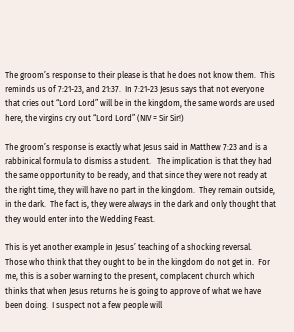The groom’s response to their please is that he does not know them.  This reminds us of 7:21-23, and 21:37.  In 7:21-23 Jesus says that not everyone that cries out “Lord Lord” will be in the kingdom, the same words are used here, the virgins cry out “Lord Lord” (NIV = Sir Sir!)

The groom’s response is exactly what Jesus said in Matthew 7:23 and is a rabbinical formula to dismiss a student.   The implication is that they had the same opportunity to be ready, and that since they were not ready at the right time, they will have no part in the kingdom.  They remain outside, in the dark.  The fact is, they were always in the dark and only thought that they would enter into the Wedding Feast.

This is yet another example in Jesus’ teaching of a shocking reversal.  Those who think that they ought to be in the kingdom do not get in.  For me, this is a sober warning to the present, complacent church which thinks that when Jesus returns he is going to approve of what we have been doing.  I suspect not a few people will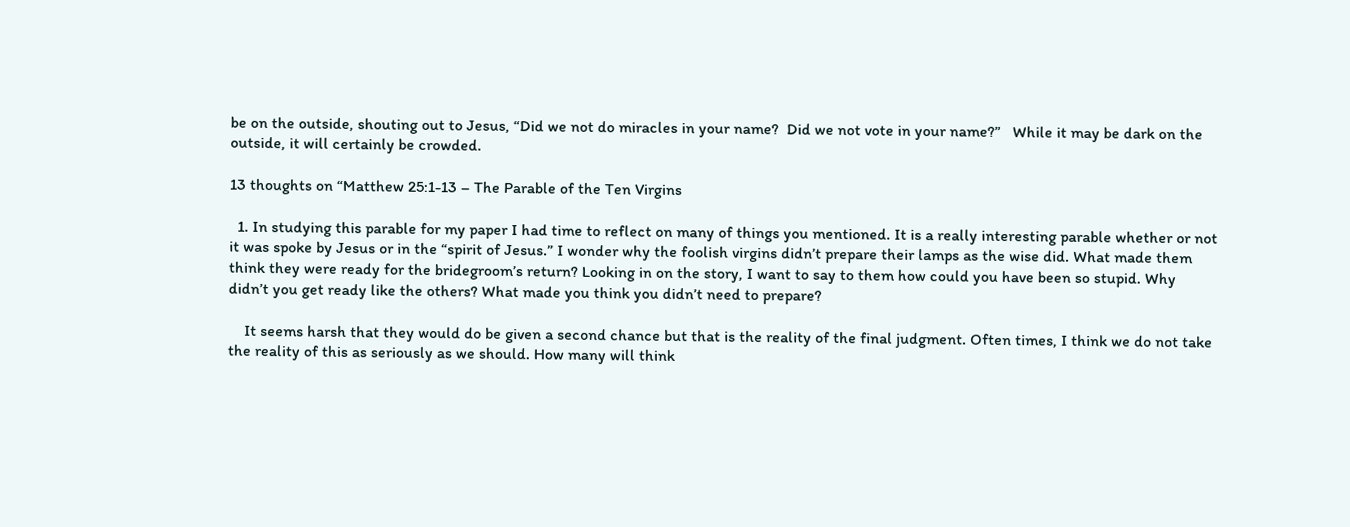be on the outside, shouting out to Jesus, “Did we not do miracles in your name?  Did we not vote in your name?”   While it may be dark on the outside, it will certainly be crowded.

13 thoughts on “Matthew 25:1-13 – The Parable of the Ten Virgins

  1. In studying this parable for my paper I had time to reflect on many of things you mentioned. It is a really interesting parable whether or not it was spoke by Jesus or in the “spirit of Jesus.” I wonder why the foolish virgins didn’t prepare their lamps as the wise did. What made them think they were ready for the bridegroom’s return? Looking in on the story, I want to say to them how could you have been so stupid. Why didn’t you get ready like the others? What made you think you didn’t need to prepare?

    It seems harsh that they would do be given a second chance but that is the reality of the final judgment. Often times, I think we do not take the reality of this as seriously as we should. How many will think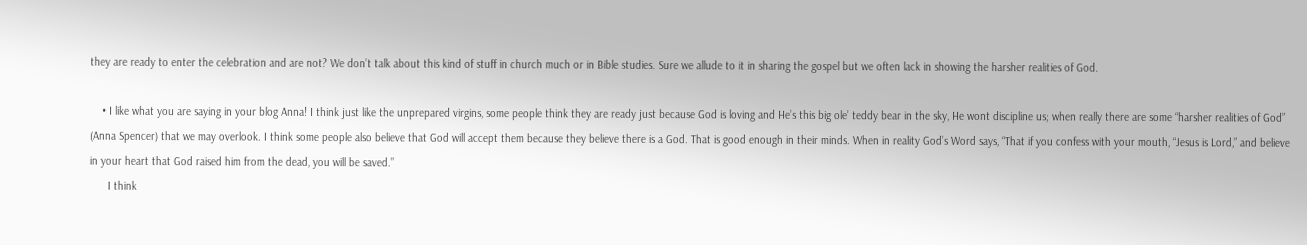they are ready to enter the celebration and are not? We don’t talk about this kind of stuff in church much or in Bible studies. Sure we allude to it in sharing the gospel but we often lack in showing the harsher realities of God.

    • I like what you are saying in your blog Anna! I think just like the unprepared virgins, some people think they are ready just because God is loving and He’s this big ole’ teddy bear in the sky, He wont discipline us; when really there are some “harsher realities of God” (Anna Spencer) that we may overlook. I think some people also believe that God will accept them because they believe there is a God. That is good enough in their minds. When in reality God’s Word says, “That if you confess with your mouth, “Jesus is Lord,” and believe in your heart that God raised him from the dead, you will be saved.”
      I think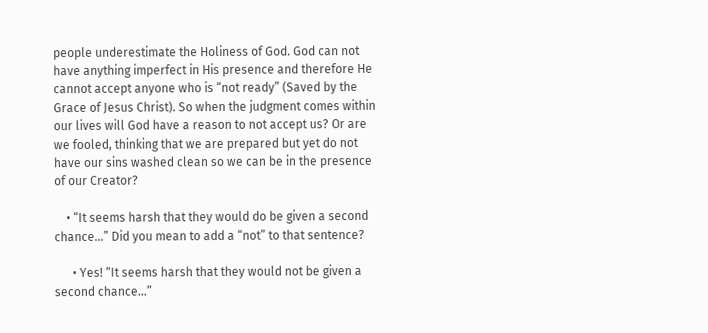people underestimate the Holiness of God. God can not have anything imperfect in His presence and therefore He cannot accept anyone who is “not ready” (Saved by the Grace of Jesus Christ). So when the judgment comes within our lives will God have a reason to not accept us? Or are we fooled, thinking that we are prepared but yet do not have our sins washed clean so we can be in the presence of our Creator?

    • “It seems harsh that they would do be given a second chance…” Did you mean to add a “not” to that sentence?

      • Yes! “It seems harsh that they would not be given a second chance…”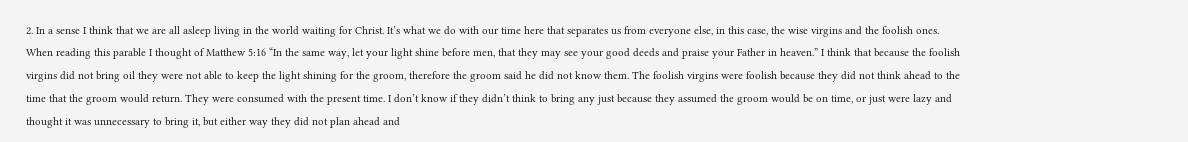2. In a sense I think that we are all asleep living in the world waiting for Christ. It’s what we do with our time here that separates us from everyone else, in this case, the wise virgins and the foolish ones. When reading this parable I thought of Matthew 5:16 “In the same way, let your light shine before men, that they may see your good deeds and praise your Father in heaven.” I think that because the foolish virgins did not bring oil they were not able to keep the light shining for the groom, therefore the groom said he did not know them. The foolish virgins were foolish because they did not think ahead to the time that the groom would return. They were consumed with the present time. I don’t know if they didn’t think to bring any just because they assumed the groom would be on time, or just were lazy and thought it was unnecessary to bring it, but either way they did not plan ahead and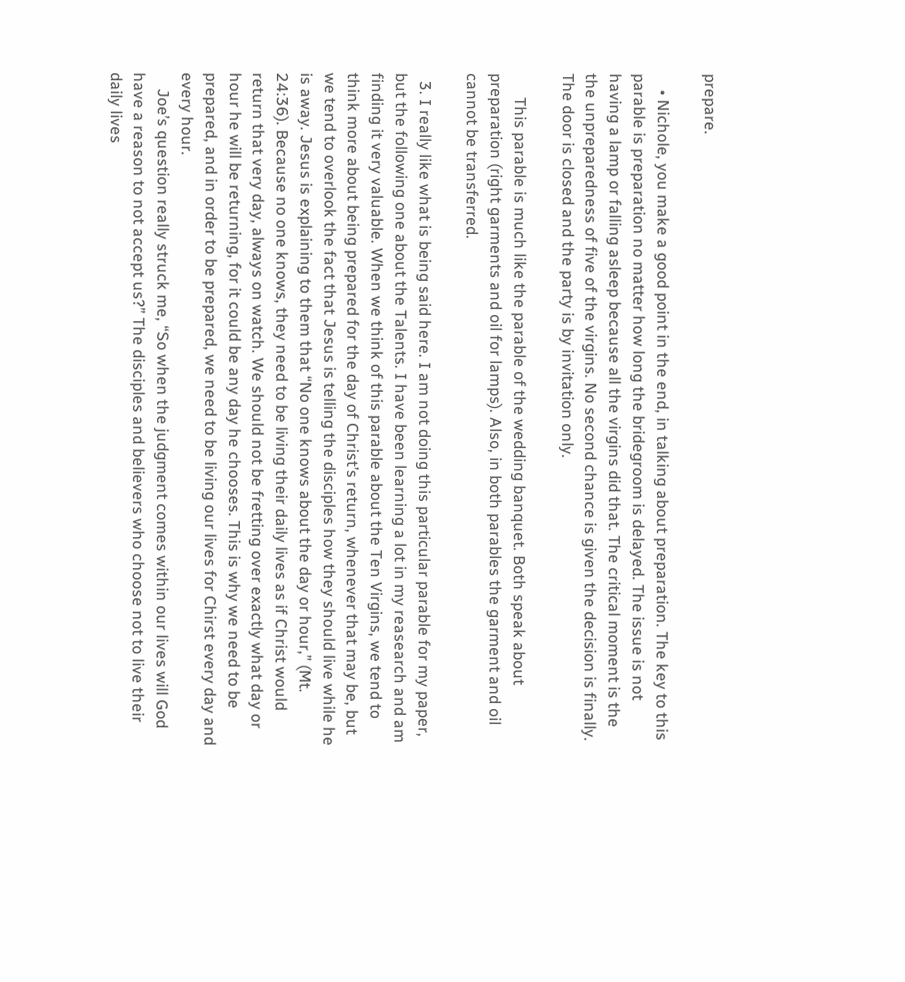prepare.

    • Nichole, you make a good point in the end, in talking about preparation. The key to this parable is preparation no matter how long the bridegroom is delayed. The issue is not having a lamp or falling asleep because all the virgins did that. The critical moment is the the unpreparedness of five of the virgins. No second chance is given the decision is finally. The door is closed and the party is by invitation only.

      This parable is much like the parable of the wedding banquet. Both speak about preparation (right garments and oil for lamps). Also, in both parables the garment and oil cannot be transferred.

  3. I really like what is being said here. I am not doing this particular parable for my paper, but the following one about the Talents. I have been learning a lot in my reasearch and am finding it very valuable. When we think of this parable about the Ten Virgins, we tend to think more about being prepared for the day of Christ’s return, whenever that may be, but we tend to overlook the fact that Jesus is telling the disciples how they should live while he is away. Jesus is explaining to them that “No one knows about the day or hour,” (Mt. 24:36). Because no one knows, they need to be living their daily lives as if Christ would return that very day, always on watch. We should not be fretting over exactly what day or hour he will be returning, for it could be any day he chooses. This is why we need to be prepared, and in order to be prepared, we need to be living our lives for Chirst every day and every hour.
    Joe’s question really struck me, “So when the judgment comes within our lives will God have a reason to not accept us?” The disciples and believers who choose not to live their daily lives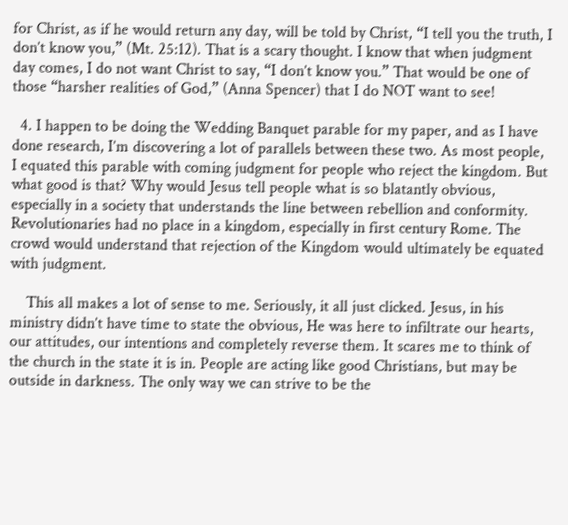for Christ, as if he would return any day, will be told by Christ, “I tell you the truth, I don’t know you,” (Mt. 25:12). That is a scary thought. I know that when judgment day comes, I do not want Christ to say, “I don’t know you.” That would be one of those “harsher realities of God,” (Anna Spencer) that I do NOT want to see!

  4. I happen to be doing the Wedding Banquet parable for my paper, and as I have done research, I’m discovering a lot of parallels between these two. As most people, I equated this parable with coming judgment for people who reject the kingdom. But what good is that? Why would Jesus tell people what is so blatantly obvious, especially in a society that understands the line between rebellion and conformity. Revolutionaries had no place in a kingdom, especially in first century Rome. The crowd would understand that rejection of the Kingdom would ultimately be equated with judgment.

    This all makes a lot of sense to me. Seriously, it all just clicked. Jesus, in his ministry didn’t have time to state the obvious, He was here to infiltrate our hearts, our attitudes, our intentions and completely reverse them. It scares me to think of the church in the state it is in. People are acting like good Christians, but may be outside in darkness. The only way we can strive to be the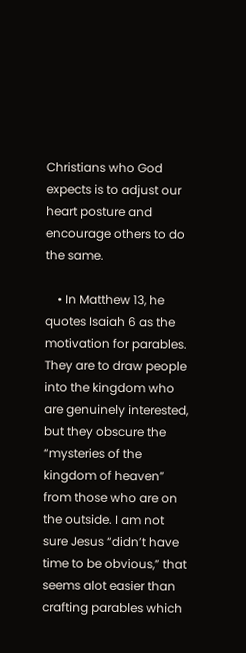Christians who God expects is to adjust our heart posture and encourage others to do the same.

    • In Matthew 13, he quotes Isaiah 6 as the motivation for parables. They are to draw people into the kingdom who are genuinely interested, but they obscure the “mysteries of the kingdom of heaven” from those who are on the outside. I am not sure Jesus “didn’t have time to be obvious,” that seems alot easier than crafting parables which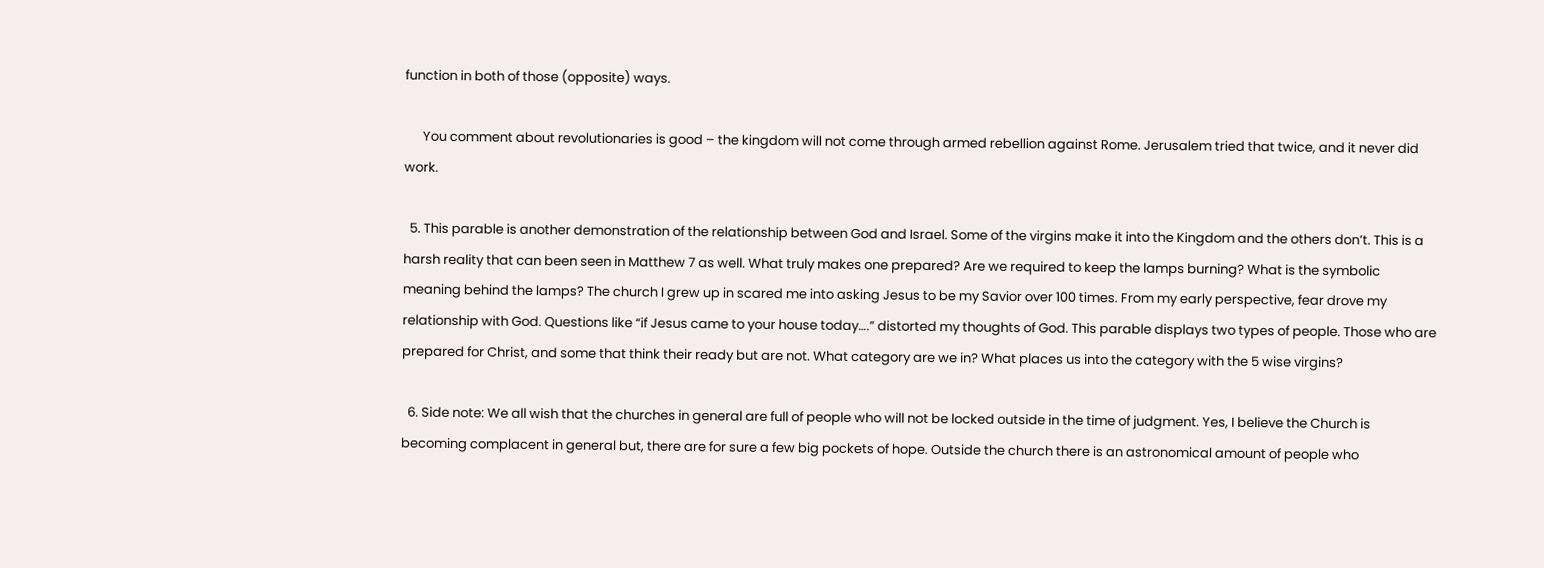function in both of those (opposite) ways.

      You comment about revolutionaries is good – the kingdom will not come through armed rebellion against Rome. Jerusalem tried that twice, and it never did work.

  5. This parable is another demonstration of the relationship between God and Israel. Some of the virgins make it into the Kingdom and the others don’t. This is a harsh reality that can been seen in Matthew 7 as well. What truly makes one prepared? Are we required to keep the lamps burning? What is the symbolic meaning behind the lamps? The church I grew up in scared me into asking Jesus to be my Savior over 100 times. From my early perspective, fear drove my relationship with God. Questions like “if Jesus came to your house today….” distorted my thoughts of God. This parable displays two types of people. Those who are prepared for Christ, and some that think their ready but are not. What category are we in? What places us into the category with the 5 wise virgins?

  6. Side note: We all wish that the churches in general are full of people who will not be locked outside in the time of judgment. Yes, I believe the Church is becoming complacent in general but, there are for sure a few big pockets of hope. Outside the church there is an astronomical amount of people who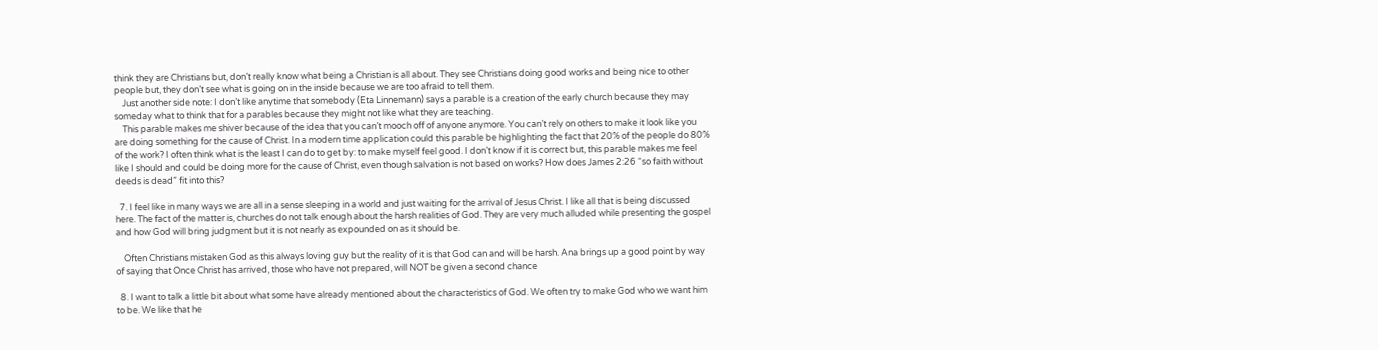think they are Christians but, don’t really know what being a Christian is all about. They see Christians doing good works and being nice to other people but, they don’t see what is going on in the inside because we are too afraid to tell them.
    Just another side note: I don’t like anytime that somebody (Eta Linnemann) says a parable is a creation of the early church because they may someday what to think that for a parables because they might not like what they are teaching.
    This parable makes me shiver because of the idea that you can’t mooch off of anyone anymore. You can’t rely on others to make it look like you are doing something for the cause of Christ. In a modern time application could this parable be highlighting the fact that 20% of the people do 80% of the work? I often think what is the least I can do to get by: to make myself feel good. I don’t know if it is correct but, this parable makes me feel like I should and could be doing more for the cause of Christ, even though salvation is not based on works? How does James 2:26 “so faith without deeds is dead” fit into this?

  7. I feel like in many ways we are all in a sense sleeping in a world and just waiting for the arrival of Jesus Christ. I like all that is being discussed here. The fact of the matter is, churches do not talk enough about the harsh realities of God. They are very much alluded while presenting the gospel and how God will bring judgment but it is not nearly as expounded on as it should be.

    Often Christians mistaken God as this always loving guy but the reality of it is that God can and will be harsh. Ana brings up a good point by way of saying that Once Christ has arrived, those who have not prepared, will NOT be given a second chance

  8. I want to talk a little bit about what some have already mentioned about the characteristics of God. We often try to make God who we want him to be. We like that he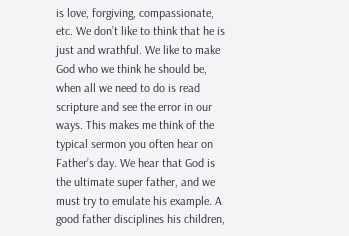is love, forgiving, compassionate, etc. We don’t like to think that he is just and wrathful. We like to make God who we think he should be, when all we need to do is read scripture and see the error in our ways. This makes me think of the typical sermon you often hear on Father’s day. We hear that God is the ultimate super father, and we must try to emulate his example. A good father disciplines his children,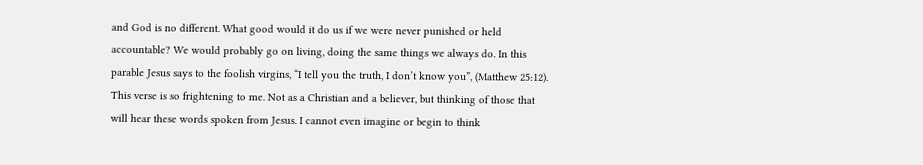and God is no different. What good would it do us if we were never punished or held accountable? We would probably go on living, doing the same things we always do. In this parable Jesus says to the foolish virgins, “I tell you the truth, I don’t know you”, (Matthew 25:12). This verse is so frightening to me. Not as a Christian and a believer, but thinking of those that will hear these words spoken from Jesus. I cannot even imagine or begin to think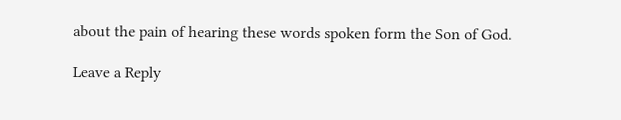about the pain of hearing these words spoken form the Son of God.

Leave a Reply